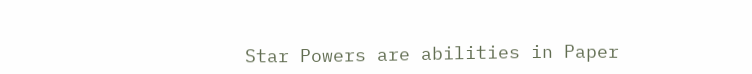Star Powers are abilities in Paper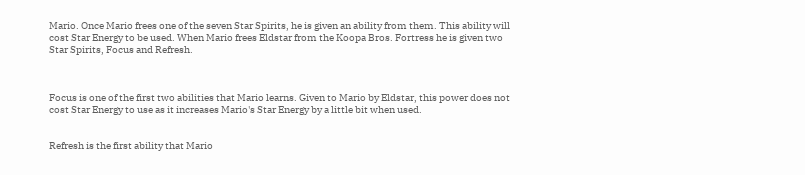Mario. Once Mario frees one of the seven Star Spirits, he is given an ability from them. This ability will cost Star Energy to be used. When Mario frees Eldstar from the Koopa Bros. Fortress he is given two Star Spirits, Focus and Refresh.



Focus is one of the first two abilities that Mario learns. Given to Mario by Eldstar, this power does not cost Star Energy to use as it increases Mario's Star Energy by a little bit when used.


Refresh is the first ability that Mario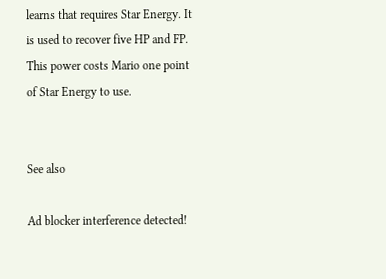learns that requires Star Energy. It is used to recover five HP and FP. This power costs Mario one point of Star Energy to use.


See also

Ad blocker interference detected!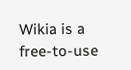Wikia is a free-to-use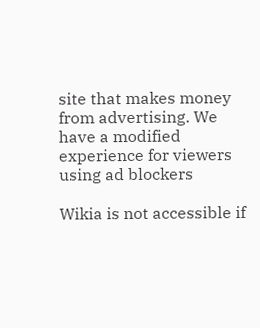site that makes money from advertising. We have a modified experience for viewers using ad blockers

Wikia is not accessible if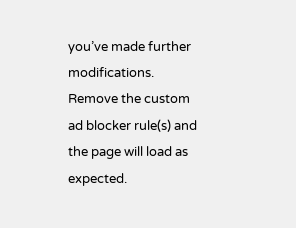you’ve made further modifications. Remove the custom ad blocker rule(s) and the page will load as expected.